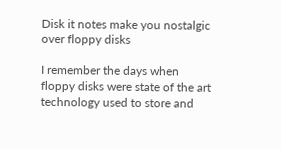Disk it notes make you nostalgic over floppy disks

I remember the days when floppy disks were state of the art technology used to store and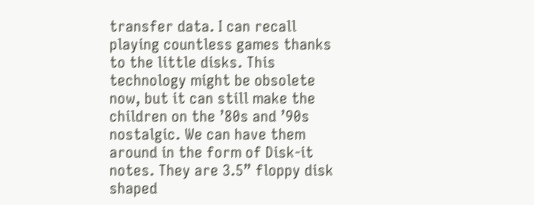transfer data. I can recall playing countless games thanks to the little disks. This technology might be obsolete now, but it can still make the children on the ’80s and ’90s nostalgic. We can have them around in the form of Disk-it notes. They are 3.5” floppy disk shaped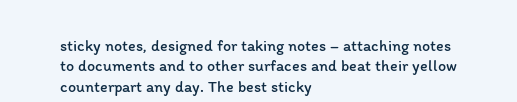sticky notes, designed for taking notes – attaching notes to documents and to other surfaces and beat their yellow counterpart any day. The best sticky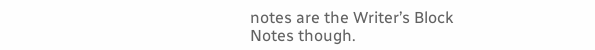notes are the Writer’s Block Notes though.